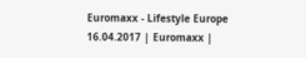Euromaxx - Lifestyle Europe 16.04.2017 | Euromaxx |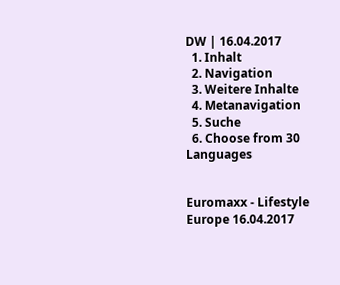DW | 16.04.2017
  1. Inhalt
  2. Navigation
  3. Weitere Inhalte
  4. Metanavigation
  5. Suche
  6. Choose from 30 Languages


Euromaxx - Lifestyle Europe 16.04.2017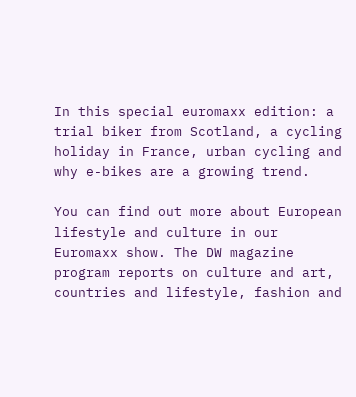In this special euromaxx edition: a trial biker from Scotland, a cycling holiday in France, urban cycling and why e-bikes are a growing trend.

You can find out more about European lifestyle and culture in our Euromaxx show. The DW magazine program reports on culture and art, countries and lifestyle, fashion and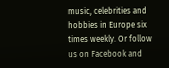music, celebrities and hobbies in Europe six times weekly. Or follow us on Facebook and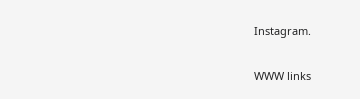Instagram.

WWW links